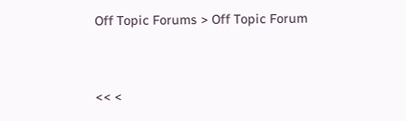Off Topic Forums > Off Topic Forum


<< <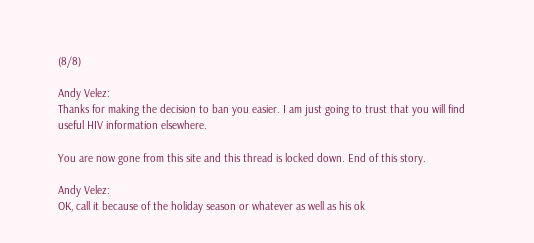(8/8)

Andy Velez:
Thanks for making the decision to ban you easier. I am just going to trust that you will find useful HIV information elsewhere.

You are now gone from this site and this thread is locked down. End of this story.

Andy Velez:
OK, call it because of the holiday season or whatever as well as his ok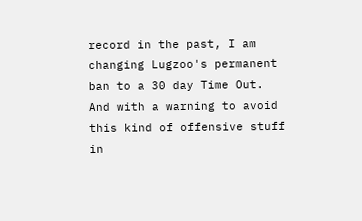record in the past, I am changing Lugzoo's permanent ban to a 30 day Time Out. And with a warning to avoid this kind of offensive stuff in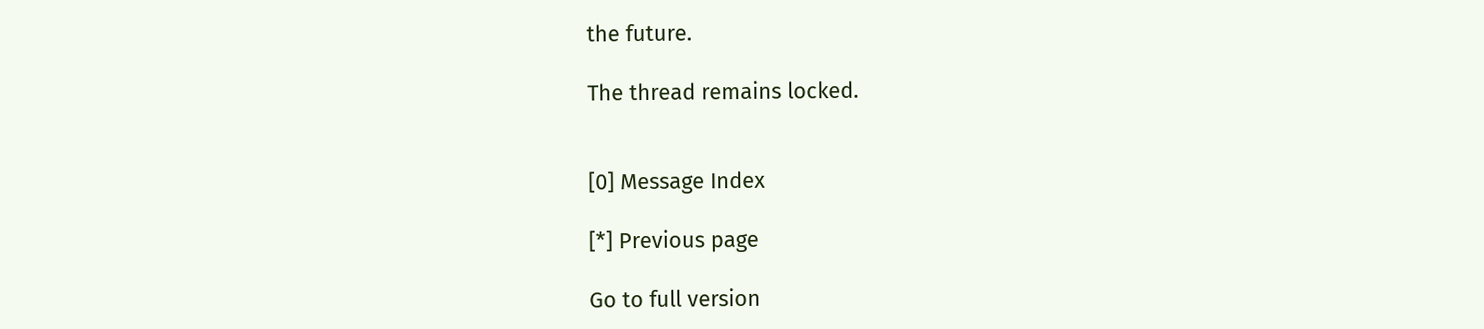the future.

The thread remains locked.


[0] Message Index

[*] Previous page

Go to full version